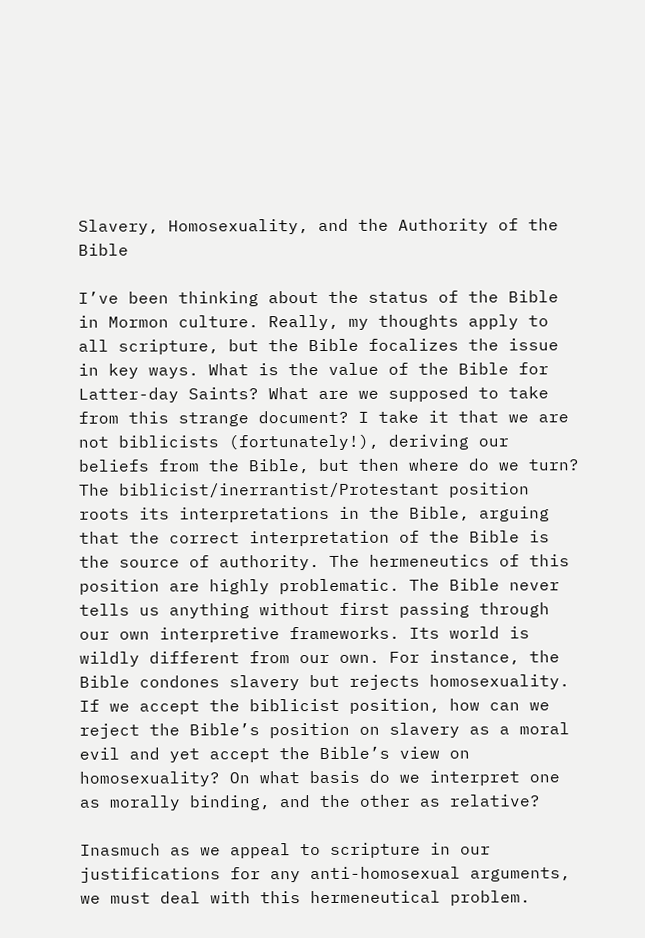Slavery, Homosexuality, and the Authority of the Bible

I’ve been thinking about the status of the Bible in Mormon culture. Really, my thoughts apply to all scripture, but the Bible focalizes the issue in key ways. What is the value of the Bible for Latter-day Saints? What are we supposed to take from this strange document? I take it that we are not biblicists (fortunately!), deriving our beliefs from the Bible, but then where do we turn? The biblicist/inerrantist/Protestant position roots its interpretations in the Bible, arguing that the correct interpretation of the Bible is the source of authority. The hermeneutics of this position are highly problematic. The Bible never tells us anything without first passing through our own interpretive frameworks. Its world is wildly different from our own. For instance, the Bible condones slavery but rejects homosexuality. If we accept the biblicist position, how can we reject the Bible’s position on slavery as a moral evil and yet accept the Bible’s view on homosexuality? On what basis do we interpret one as morally binding, and the other as relative?

Inasmuch as we appeal to scripture in our justifications for any anti-homosexual arguments, we must deal with this hermeneutical problem.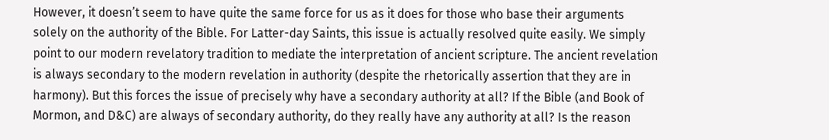However, it doesn’t seem to have quite the same force for us as it does for those who base their arguments solely on the authority of the Bible. For Latter-day Saints, this issue is actually resolved quite easily. We simply point to our modern revelatory tradition to mediate the interpretation of ancient scripture. The ancient revelation is always secondary to the modern revelation in authority (despite the rhetorically assertion that they are in harmony). But this forces the issue of precisely why have a secondary authority at all? If the Bible (and Book of Mormon, and D&C) are always of secondary authority, do they really have any authority at all? Is the reason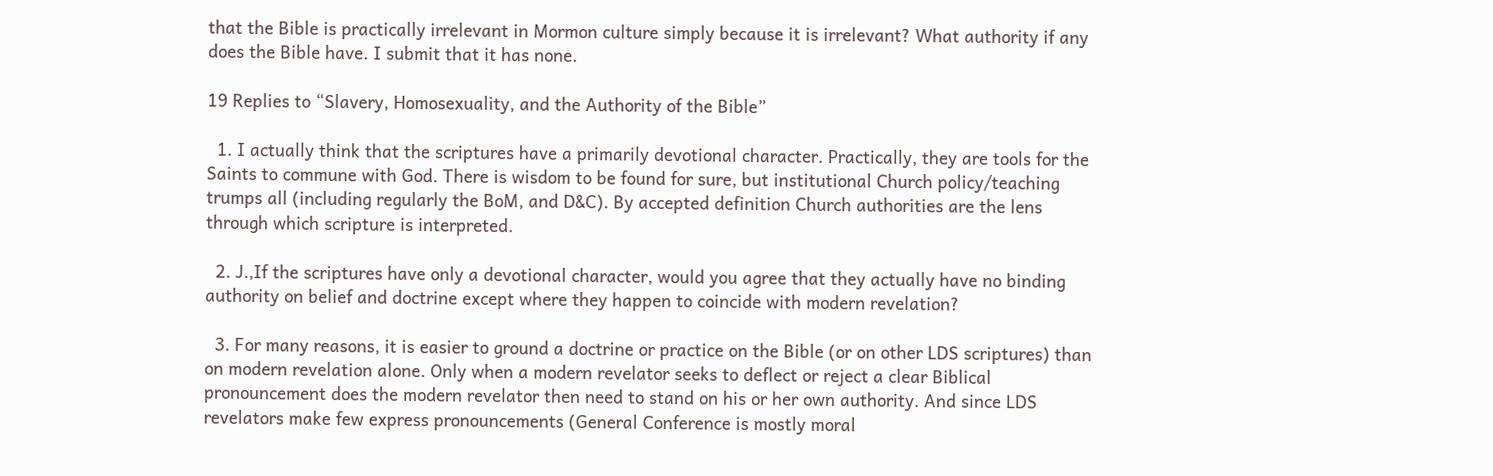that the Bible is practically irrelevant in Mormon culture simply because it is irrelevant? What authority if any does the Bible have. I submit that it has none.

19 Replies to “Slavery, Homosexuality, and the Authority of the Bible”

  1. I actually think that the scriptures have a primarily devotional character. Practically, they are tools for the Saints to commune with God. There is wisdom to be found for sure, but institutional Church policy/teaching trumps all (including regularly the BoM, and D&C). By accepted definition Church authorities are the lens through which scripture is interpreted.

  2. J.,If the scriptures have only a devotional character, would you agree that they actually have no binding authority on belief and doctrine except where they happen to coincide with modern revelation?

  3. For many reasons, it is easier to ground a doctrine or practice on the Bible (or on other LDS scriptures) than on modern revelation alone. Only when a modern revelator seeks to deflect or reject a clear Biblical pronouncement does the modern revelator then need to stand on his or her own authority. And since LDS revelators make few express pronouncements (General Conference is mostly moral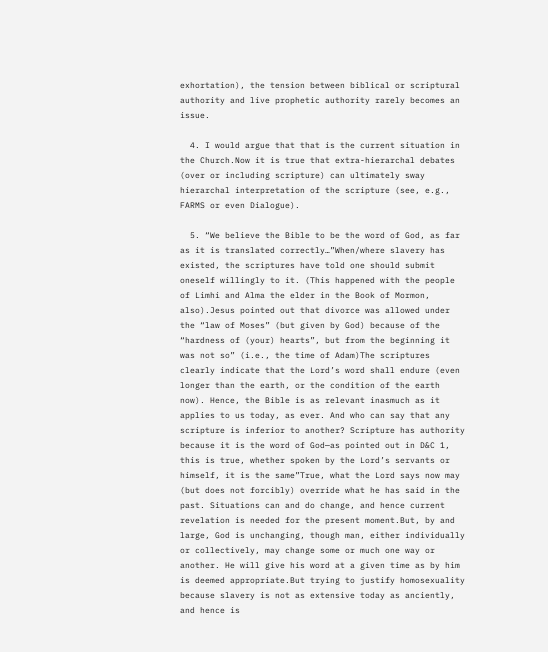exhortation), the tension between biblical or scriptural authority and live prophetic authority rarely becomes an issue.

  4. I would argue that that is the current situation in the Church.Now it is true that extra-hierarchal debates (over or including scripture) can ultimately sway hierarchal interpretation of the scripture (see, e.g., FARMS or even Dialogue).

  5. “We believe the Bible to be the word of God, as far as it is translated correctly…”When/where slavery has existed, the scriptures have told one should submit oneself willingly to it. (This happened with the people of Limhi and Alma the elder in the Book of Mormon, also).Jesus pointed out that divorce was allowed under the “law of Moses” (but given by God) because of the “hardness of (your) hearts”, but from the beginning it was not so” (i.e., the time of Adam)The scriptures clearly indicate that the Lord’s word shall endure (even longer than the earth, or the condition of the earth now). Hence, the Bible is as relevant inasmuch as it applies to us today, as ever. And who can say that any scripture is inferior to another? Scripture has authority because it is the word of God—as pointed out in D&C 1, this is true, whether spoken by the Lord’s servants or himself, it is the same”True, what the Lord says now may (but does not forcibly) override what he has said in the past. Situations can and do change, and hence current revelation is needed for the present moment.But, by and large, God is unchanging, though man, either individually or collectively, may change some or much one way or another. He will give his word at a given time as by him is deemed appropriate.But trying to justify homosexuality because slavery is not as extensive today as anciently, and hence is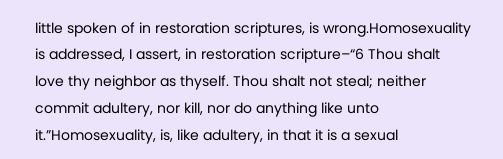little spoken of in restoration scriptures, is wrong.Homosexuality is addressed, I assert, in restoration scripture–“6 Thou shalt love thy neighbor as thyself. Thou shalt not steal; neither commit adultery, nor kill, nor do anything like unto it.”Homosexuality, is, like adultery, in that it is a sexual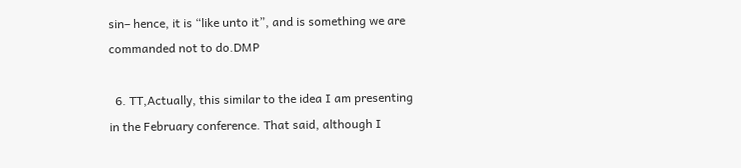sin– hence, it is “like unto it”, and is something we are commanded not to do.DMP

  6. TT,Actually, this similar to the idea I am presenting in the February conference. That said, although I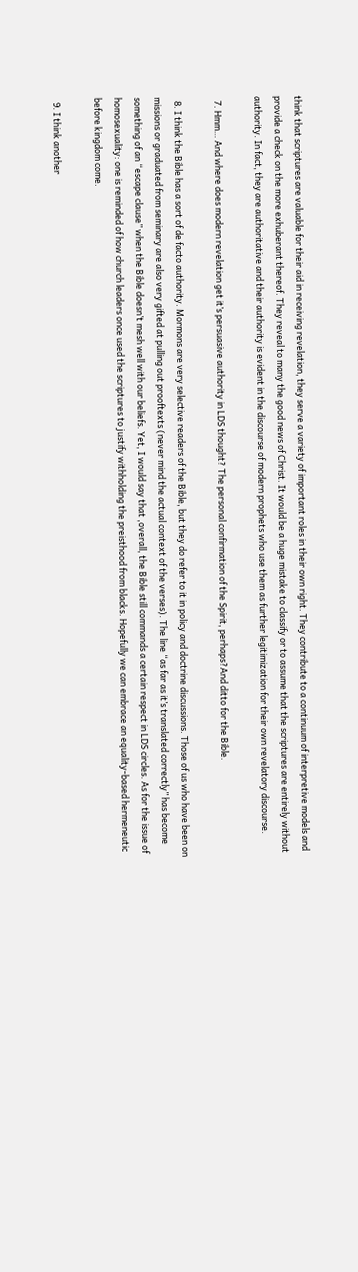think that scriptures are valuable for their aid in receiving revelation, they serve a variety of important roles in their own right. They contribute to a continuum of interpretive models and provide a check on the more exhuberant thereof. They reveal to many the good news of Christ. It would be a huge mistake to classify or to assume that the scriptures are entirely without authority. In fact, they are authoritative and their authority is evident in the discourse of modern prophets who use them as further legitimization for their own revelatory discourse.

  7. Hmm… And where does modern revelation get it’s persuasive authority in LDS thought? The personal confirmation of the Spirit, perhaps?And ditto for the Bible.

  8. I think the Bible has a sort of de facto authority. Mormons are very selective readers of the Bible, but they do refer to it in policy and doctrine discussions. Those of us who have been on missions or graduated from seminary are also very gifted at pulling out prooftexts (never mind the actual context of the verses). The line “as far as it’s translated correctly” has become something of an “escape clause” when the Bible doesn’t mesh well with our beliefs. Yet, I would say that ,overall, the Bible still commands a certain respect in LDS circles. As for the issue of homosexuality: one is reminded of how church leaders once used the scriptures to justify withholding the preisthood from blacks. Hopefully we can embrace an equality-based hermeneutic before kingdom come.

  9. I think another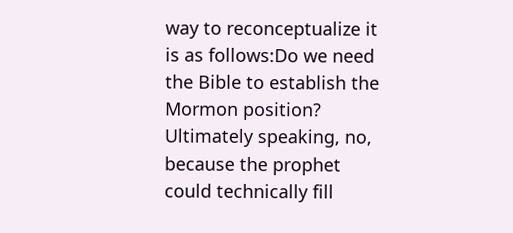way to reconceptualize it is as follows:Do we need the Bible to establish the Mormon position? Ultimately speaking, no, because the prophet could technically fill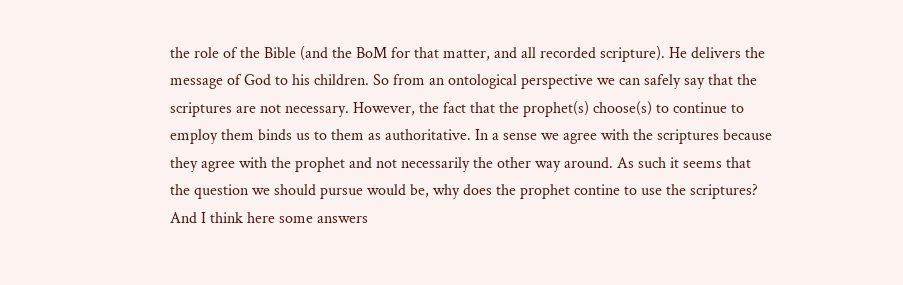the role of the Bible (and the BoM for that matter, and all recorded scripture). He delivers the message of God to his children. So from an ontological perspective we can safely say that the scriptures are not necessary. However, the fact that the prophet(s) choose(s) to continue to employ them binds us to them as authoritative. In a sense we agree with the scriptures because they agree with the prophet and not necessarily the other way around. As such it seems that the question we should pursue would be, why does the prophet contine to use the scriptures? And I think here some answers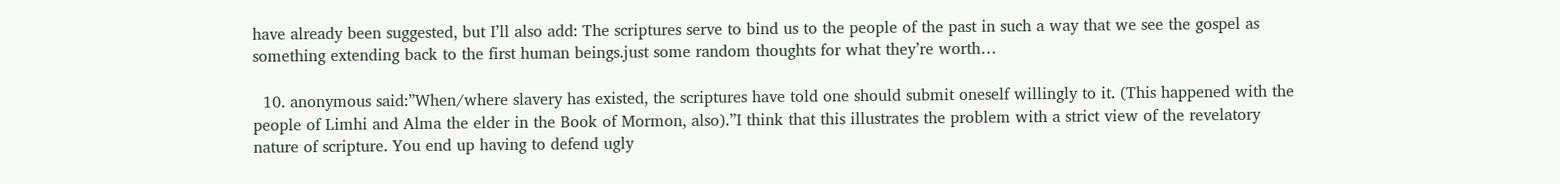have already been suggested, but I’ll also add: The scriptures serve to bind us to the people of the past in such a way that we see the gospel as something extending back to the first human beings.just some random thoughts for what they’re worth…

  10. anonymous said:”When/where slavery has existed, the scriptures have told one should submit oneself willingly to it. (This happened with the people of Limhi and Alma the elder in the Book of Mormon, also).”I think that this illustrates the problem with a strict view of the revelatory nature of scripture. You end up having to defend ugly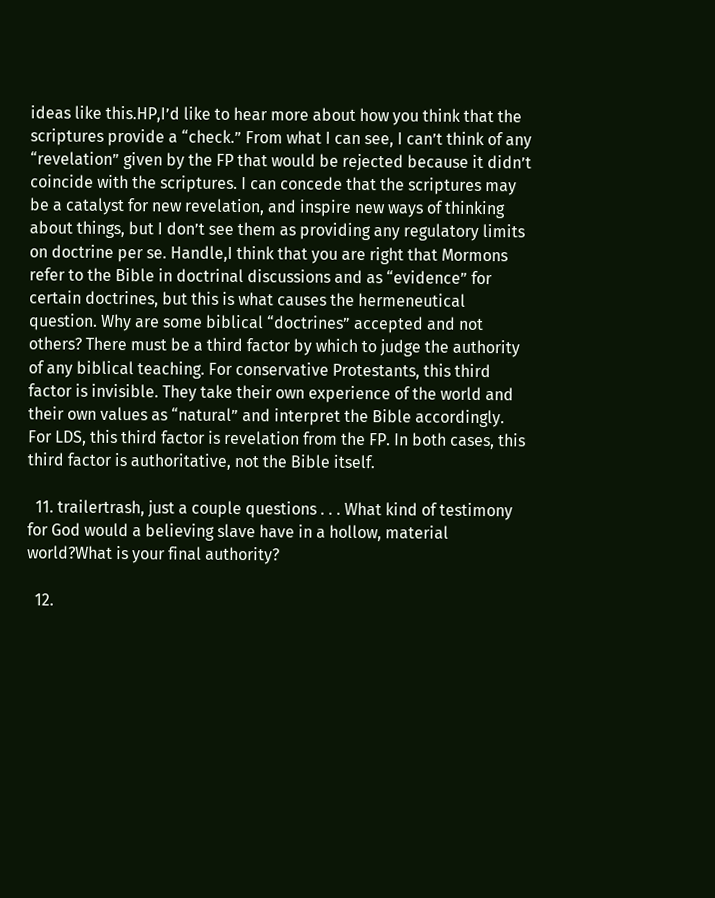ideas like this.HP,I’d like to hear more about how you think that the scriptures provide a “check.” From what I can see, I can’t think of any “revelation” given by the FP that would be rejected because it didn’t coincide with the scriptures. I can concede that the scriptures may be a catalyst for new revelation, and inspire new ways of thinking about things, but I don’t see them as providing any regulatory limits on doctrine per se. Handle,I think that you are right that Mormons refer to the Bible in doctrinal discussions and as “evidence” for certain doctrines, but this is what causes the hermeneutical question. Why are some biblical “doctrines” accepted and not others? There must be a third factor by which to judge the authority of any biblical teaching. For conservative Protestants, this third factor is invisible. They take their own experience of the world and their own values as “natural” and interpret the Bible accordingly. For LDS, this third factor is revelation from the FP. In both cases, this third factor is authoritative, not the Bible itself.

  11. trailertrash, just a couple questions . . . What kind of testimony for God would a believing slave have in a hollow, material world?What is your final authority?

  12.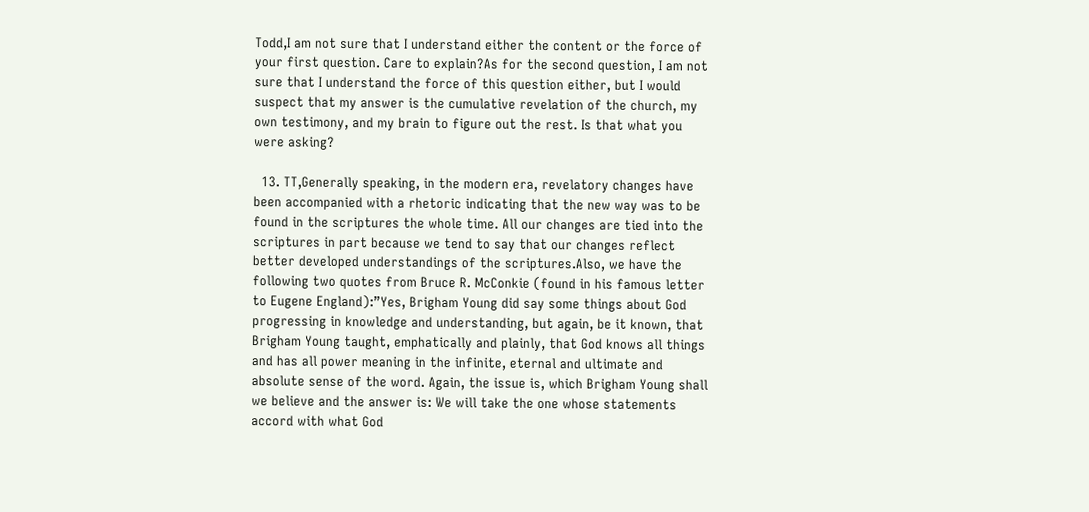Todd,I am not sure that I understand either the content or the force of your first question. Care to explain?As for the second question, I am not sure that I understand the force of this question either, but I would suspect that my answer is the cumulative revelation of the church, my own testimony, and my brain to figure out the rest. Is that what you were asking?

  13. TT,Generally speaking, in the modern era, revelatory changes have been accompanied with a rhetoric indicating that the new way was to be found in the scriptures the whole time. All our changes are tied into the scriptures in part because we tend to say that our changes reflect better developed understandings of the scriptures.Also, we have the following two quotes from Bruce R. McConkie (found in his famous letter to Eugene England):”Yes, Brigham Young did say some things about God progressing in knowledge and understanding, but again, be it known, that Brigham Young taught, emphatically and plainly, that God knows all things and has all power meaning in the infinite, eternal and ultimate and absolute sense of the word. Again, the issue is, which Brigham Young shall we believe and the answer is: We will take the one whose statements accord with what God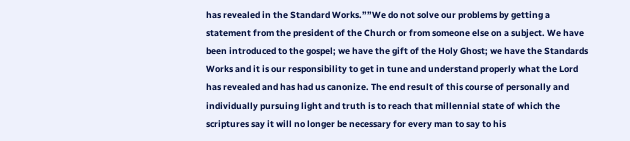has revealed in the Standard Works.””We do not solve our problems by getting a statement from the president of the Church or from someone else on a subject. We have been introduced to the gospel; we have the gift of the Holy Ghost; we have the Standards Works and it is our responsibility to get in tune and understand properly what the Lord has revealed and has had us canonize. The end result of this course of personally and individually pursuing light and truth is to reach that millennial state of which the scriptures say it will no longer be necessary for every man to say to his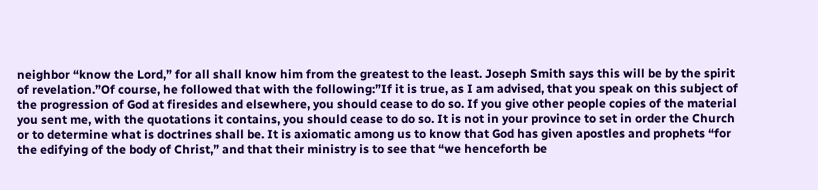neighbor “know the Lord,” for all shall know him from the greatest to the least. Joseph Smith says this will be by the spirit of revelation.”Of course, he followed that with the following:”If it is true, as I am advised, that you speak on this subject of the progression of God at firesides and elsewhere, you should cease to do so. If you give other people copies of the material you sent me, with the quotations it contains, you should cease to do so. It is not in your province to set in order the Church or to determine what is doctrines shall be. It is axiomatic among us to know that God has given apostles and prophets “for the edifying of the body of Christ,” and that their ministry is to see that “we henceforth be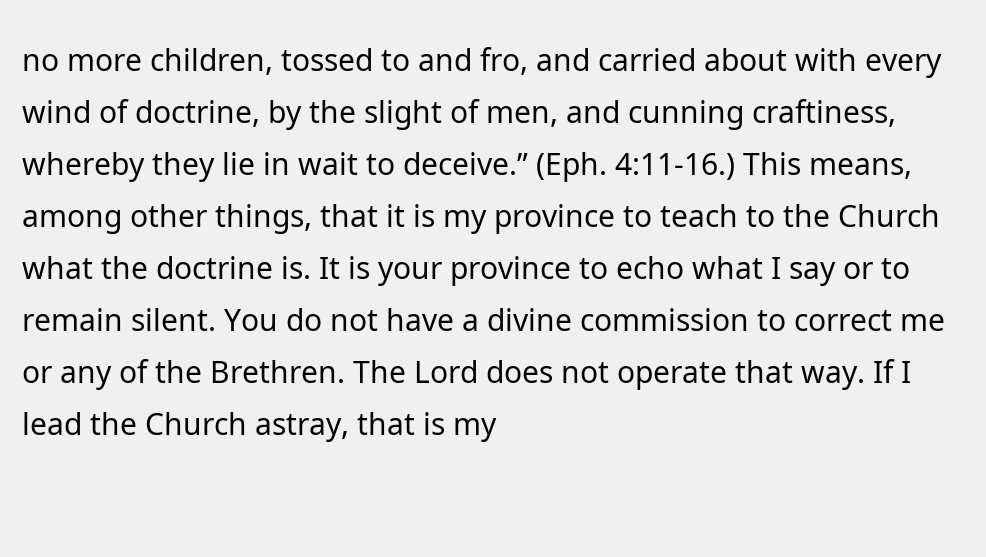no more children, tossed to and fro, and carried about with every wind of doctrine, by the slight of men, and cunning craftiness, whereby they lie in wait to deceive.” (Eph. 4:11-16.) This means, among other things, that it is my province to teach to the Church what the doctrine is. It is your province to echo what I say or to remain silent. You do not have a divine commission to correct me or any of the Brethren. The Lord does not operate that way. If I lead the Church astray, that is my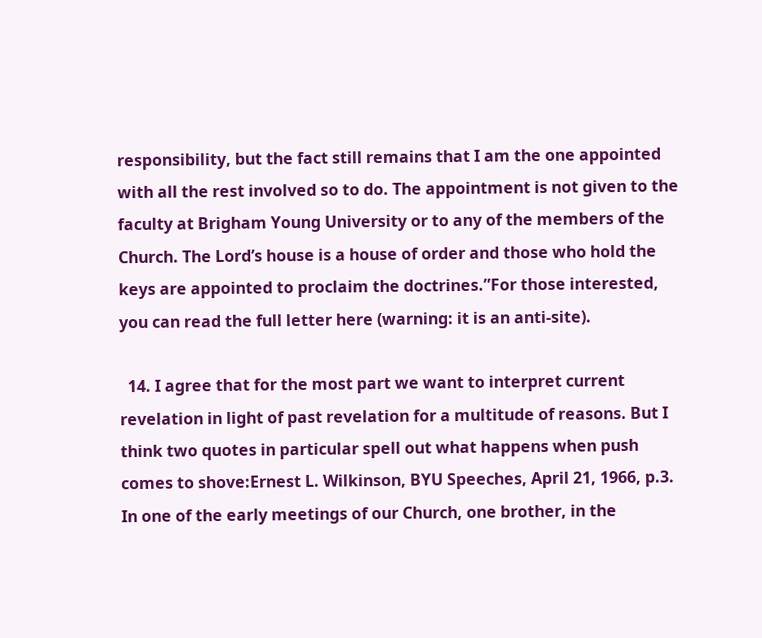responsibility, but the fact still remains that I am the one appointed with all the rest involved so to do. The appointment is not given to the faculty at Brigham Young University or to any of the members of the Church. The Lord’s house is a house of order and those who hold the keys are appointed to proclaim the doctrines.”For those interested, you can read the full letter here (warning: it is an anti-site).

  14. I agree that for the most part we want to interpret current revelation in light of past revelation for a multitude of reasons. But I think two quotes in particular spell out what happens when push comes to shove:Ernest L. Wilkinson, BYU Speeches, April 21, 1966, p.3. In one of the early meetings of our Church, one brother, in the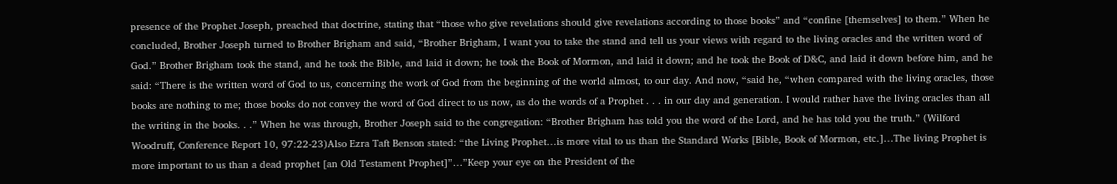presence of the Prophet Joseph, preached that doctrine, stating that “those who give revelations should give revelations according to those books” and “confine [themselves] to them.” When he concluded, Brother Joseph turned to Brother Brigham and said, “Brother Brigham, I want you to take the stand and tell us your views with regard to the living oracles and the written word of God.” Brother Brigham took the stand, and he took the Bible, and laid it down; he took the Book of Mormon, and laid it down; and he took the Book of D&C, and laid it down before him, and he said: “There is the written word of God to us, concerning the work of God from the beginning of the world almost, to our day. And now, “said he, “when compared with the living oracles, those books are nothing to me; those books do not convey the word of God direct to us now, as do the words of a Prophet . . . in our day and generation. I would rather have the living oracles than all the writing in the books. . .” When he was through, Brother Joseph said to the congregation: “Brother Brigham has told you the word of the Lord, and he has told you the truth.” (Wilford Woodruff, Conference Report 10, 97:22-23)Also Ezra Taft Benson stated: “the Living Prophet…is more vital to us than the Standard Works [Bible, Book of Mormon, etc.]…The living Prophet is more important to us than a dead prophet [an Old Testament Prophet]”…”Keep your eye on the President of the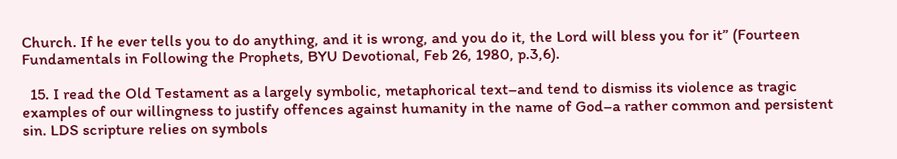Church. If he ever tells you to do anything, and it is wrong, and you do it, the Lord will bless you for it” (Fourteen Fundamentals in Following the Prophets, BYU Devotional, Feb 26, 1980, p.3,6).

  15. I read the Old Testament as a largely symbolic, metaphorical text–and tend to dismiss its violence as tragic examples of our willingness to justify offences against humanity in the name of God–a rather common and persistent sin. LDS scripture relies on symbols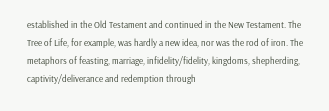established in the Old Testament and continued in the New Testament. The Tree of Life, for example, was hardly a new idea, nor was the rod of iron. The metaphors of feasting, marriage, infidelity/fidelity, kingdoms, shepherding, captivity/deliverance and redemption through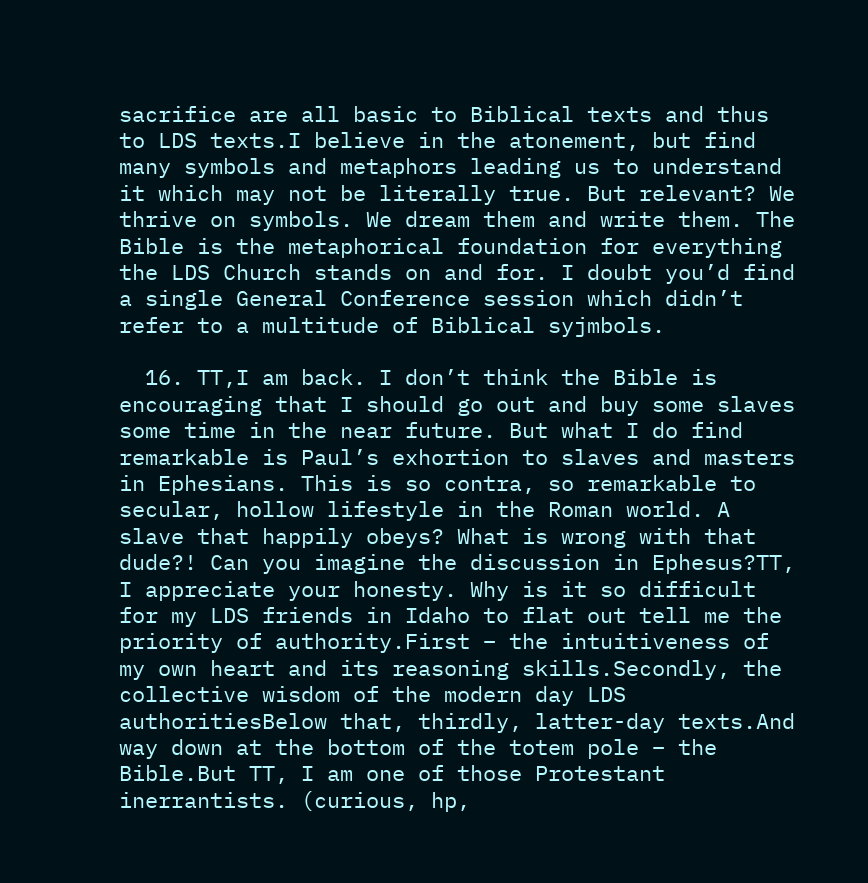sacrifice are all basic to Biblical texts and thus to LDS texts.I believe in the atonement, but find many symbols and metaphors leading us to understand it which may not be literally true. But relevant? We thrive on symbols. We dream them and write them. The Bible is the metaphorical foundation for everything the LDS Church stands on and for. I doubt you’d find a single General Conference session which didn’t refer to a multitude of Biblical syjmbols.

  16. TT,I am back. I don’t think the Bible is encouraging that I should go out and buy some slaves some time in the near future. But what I do find remarkable is Paul’s exhortion to slaves and masters in Ephesians. This is so contra, so remarkable to secular, hollow lifestyle in the Roman world. A slave that happily obeys? What is wrong with that dude?! Can you imagine the discussion in Ephesus?TT, I appreciate your honesty. Why is it so difficult for my LDS friends in Idaho to flat out tell me the priority of authority.First – the intuitiveness of my own heart and its reasoning skills.Secondly, the collective wisdom of the modern day LDS authoritiesBelow that, thirdly, latter-day texts.And way down at the bottom of the totem pole – the Bible.But TT, I am one of those Protestant inerrantists. (curious, hp,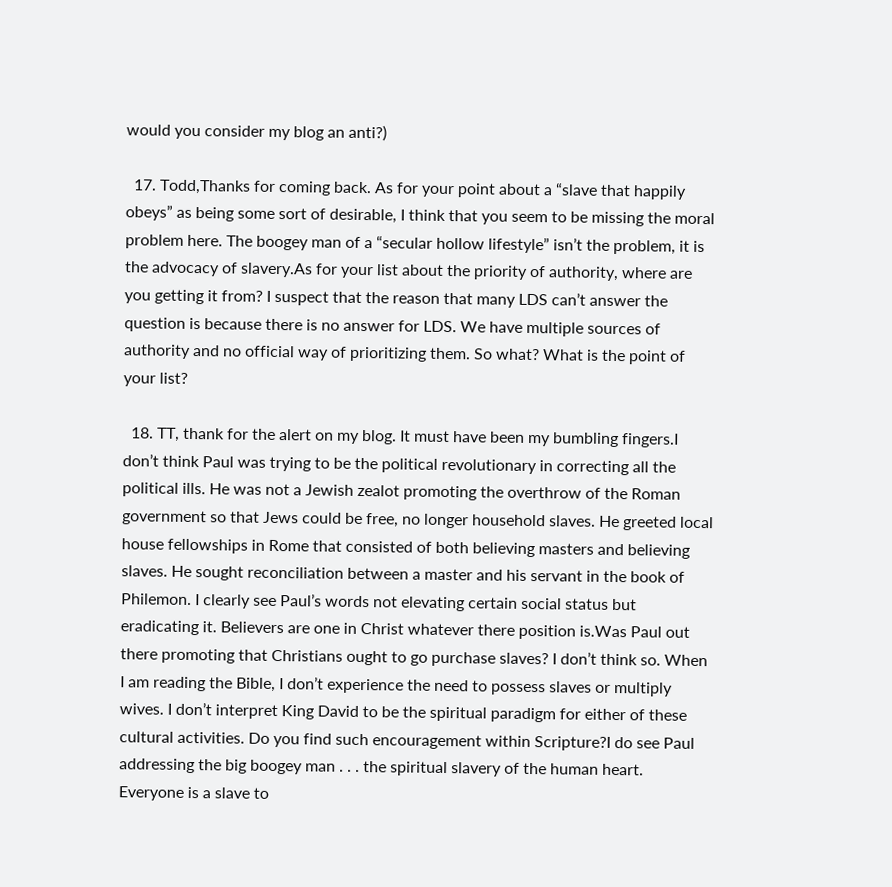would you consider my blog an anti?)

  17. Todd,Thanks for coming back. As for your point about a “slave that happily obeys” as being some sort of desirable, I think that you seem to be missing the moral problem here. The boogey man of a “secular hollow lifestyle” isn’t the problem, it is the advocacy of slavery.As for your list about the priority of authority, where are you getting it from? I suspect that the reason that many LDS can’t answer the question is because there is no answer for LDS. We have multiple sources of authority and no official way of prioritizing them. So what? What is the point of your list?

  18. TT, thank for the alert on my blog. It must have been my bumbling fingers.I don’t think Paul was trying to be the political revolutionary in correcting all the political ills. He was not a Jewish zealot promoting the overthrow of the Roman government so that Jews could be free, no longer household slaves. He greeted local house fellowships in Rome that consisted of both believing masters and believing slaves. He sought reconciliation between a master and his servant in the book of Philemon. I clearly see Paul’s words not elevating certain social status but eradicating it. Believers are one in Christ whatever there position is.Was Paul out there promoting that Christians ought to go purchase slaves? I don’t think so. When I am reading the Bible, I don’t experience the need to possess slaves or multiply wives. I don’t interpret King David to be the spiritual paradigm for either of these cultural activities. Do you find such encouragement within Scripture?I do see Paul addressing the big boogey man . . . the spiritual slavery of the human heart. Everyone is a slave to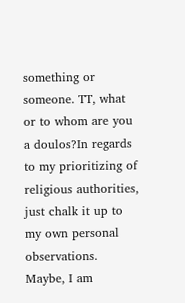something or someone. TT, what or to whom are you a doulos?In regards to my prioritizing of religious authorities, just chalk it up to my own personal observations. Maybe, I am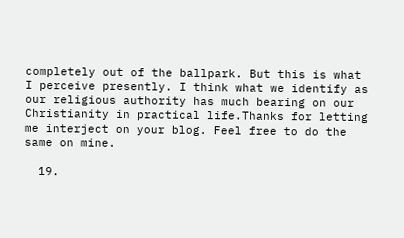completely out of the ballpark. But this is what I perceive presently. I think what we identify as our religious authority has much bearing on our Christianity in practical life.Thanks for letting me interject on your blog. Feel free to do the same on mine.

  19.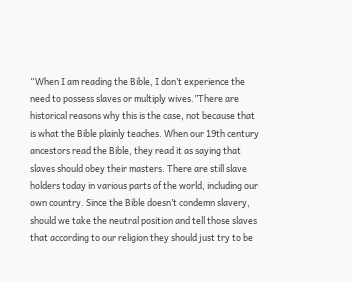“When I am reading the Bible, I don’t experience the need to possess slaves or multiply wives.”There are historical reasons why this is the case, not because that is what the Bible plainly teaches. When our 19th century ancestors read the Bible, they read it as saying that slaves should obey their masters. There are still slave holders today in various parts of the world, including our own country. Since the Bible doesn’t condemn slavery, should we take the neutral position and tell those slaves that according to our religion they should just try to be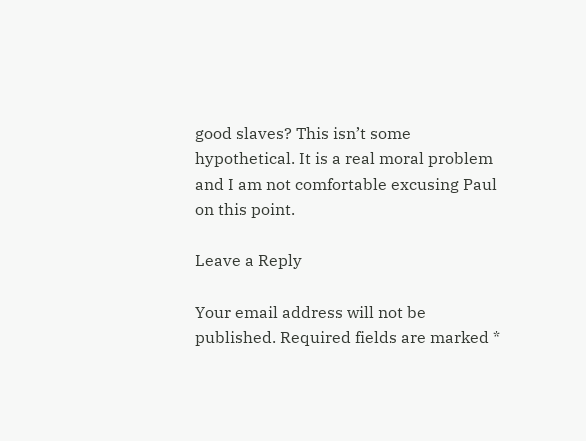good slaves? This isn’t some hypothetical. It is a real moral problem and I am not comfortable excusing Paul on this point.

Leave a Reply

Your email address will not be published. Required fields are marked *